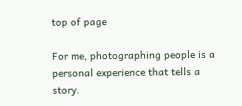top of page

For me, photographing people is a personal experience that tells a story.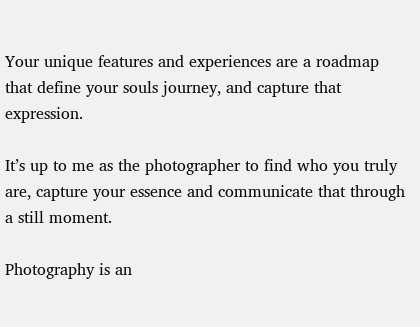Your unique features and experiences are a roadmap that define your souls journey, and capture that expression.

It’s up to me as the photographer to find who you truly are, capture your essence and communicate that through a still moment.

Photography is an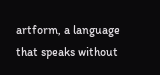artform, a language that speaks without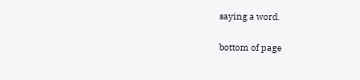saying a word.

bottom of page